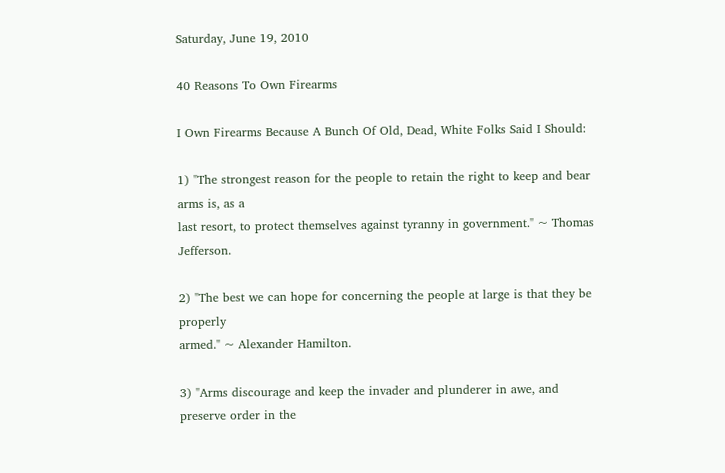Saturday, June 19, 2010

40 Reasons To Own Firearms

I Own Firearms Because A Bunch Of Old, Dead, White Folks Said I Should:

1) "The strongest reason for the people to retain the right to keep and bear arms is, as a
last resort, to protect themselves against tyranny in government." ~ Thomas Jefferson.

2) "The best we can hope for concerning the people at large is that they be properly
armed." ~ Alexander Hamilton.

3) "Arms discourage and keep the invader and plunderer in awe, and preserve order in the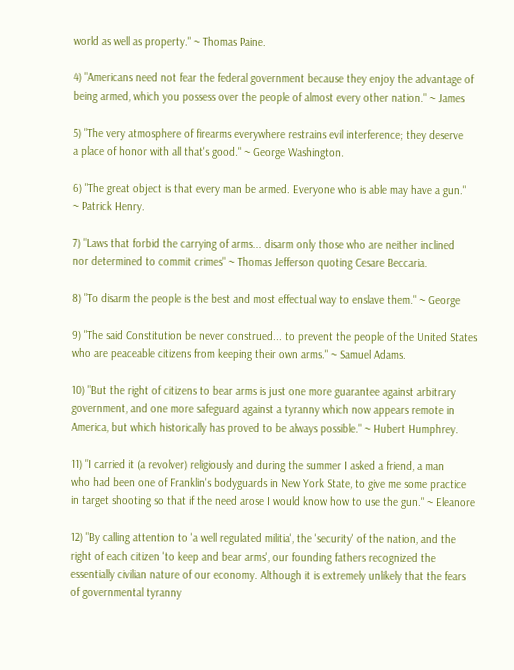world as well as property." ~ Thomas Paine.

4) "Americans need not fear the federal government because they enjoy the advantage of
being armed, which you possess over the people of almost every other nation." ~ James

5) "The very atmosphere of firearms everywhere restrains evil interference; they deserve
a place of honor with all that's good." ~ George Washington.

6) "The great object is that every man be armed. Everyone who is able may have a gun."
~ Patrick Henry.

7) "Laws that forbid the carrying of arms... disarm only those who are neither inclined
nor determined to commit crimes" ~ Thomas Jefferson quoting Cesare Beccaria.

8) "To disarm the people is the best and most effectual way to enslave them." ~ George

9) "The said Constitution be never construed... to prevent the people of the United States
who are peaceable citizens from keeping their own arms." ~ Samuel Adams.

10) "But the right of citizens to bear arms is just one more guarantee against arbitrary
government, and one more safeguard against a tyranny which now appears remote in
America, but which historically has proved to be always possible." ~ Hubert Humphrey.

11) "I carried it (a revolver) religiously and during the summer I asked a friend, a man
who had been one of Franklin's bodyguards in New York State, to give me some practice
in target shooting so that if the need arose I would know how to use the gun." ~ Eleanore

12) "By calling attention to 'a well regulated militia', the 'security' of the nation, and the
right of each citizen 'to keep and bear arms', our founding fathers recognized the
essentially civilian nature of our economy. Although it is extremely unlikely that the fears
of governmental tyranny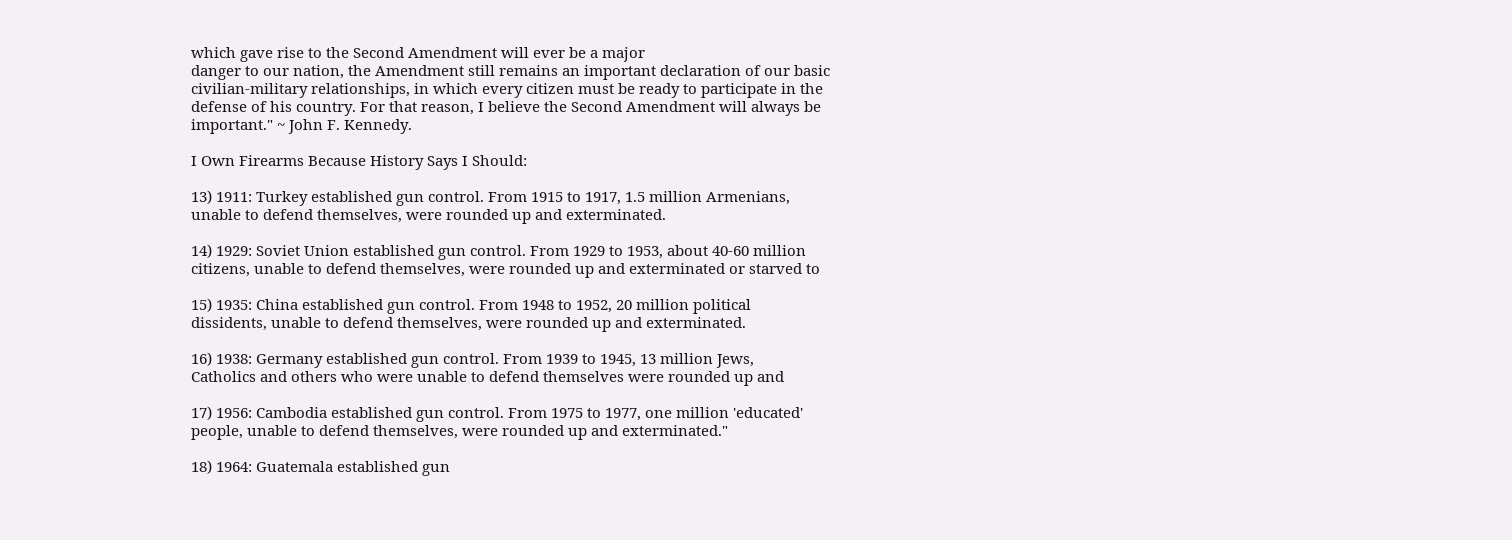which gave rise to the Second Amendment will ever be a major
danger to our nation, the Amendment still remains an important declaration of our basic
civilian-military relationships, in which every citizen must be ready to participate in the
defense of his country. For that reason, I believe the Second Amendment will always be
important." ~ John F. Kennedy.

I Own Firearms Because History Says I Should:

13) 1911: Turkey established gun control. From 1915 to 1917, 1.5 million Armenians,
unable to defend themselves, were rounded up and exterminated.

14) 1929: Soviet Union established gun control. From 1929 to 1953, about 40-60 million
citizens, unable to defend themselves, were rounded up and exterminated or starved to

15) 1935: China established gun control. From 1948 to 1952, 20 million political
dissidents, unable to defend themselves, were rounded up and exterminated.

16) 1938: Germany established gun control. From 1939 to 1945, 13 million Jews,
Catholics and others who were unable to defend themselves were rounded up and

17) 1956: Cambodia established gun control. From 1975 to 1977, one million 'educated'
people, unable to defend themselves, were rounded up and exterminated."

18) 1964: Guatemala established gun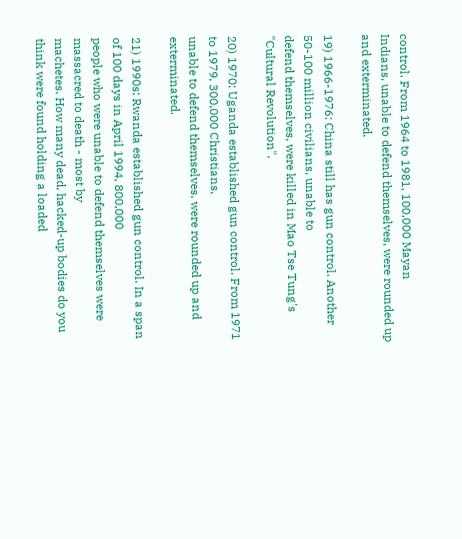control. From 1964 to 1981, 100,000 Mayan
Indians, unable to defend themselves, were rounded up and exterminated.

19) 1966-1976: China still has gun control. Another 50-100 million civilians, unable to
defend themselves, were killed in Mao Tse Tung's "Cultural Revolution".

20) 1970: Uganda established gun control. From 1971 to 1979, 300,000 Christians,
unable to defend themselves, were rounded up and exterminated.

21) 1990s: Rwanda established gun control. In a span of 100 days in April 1994, 800,000
people who were unable to defend themselves were massacred to death - most by
machetes. How many dead, hacked-up bodies do you think were found holding a loaded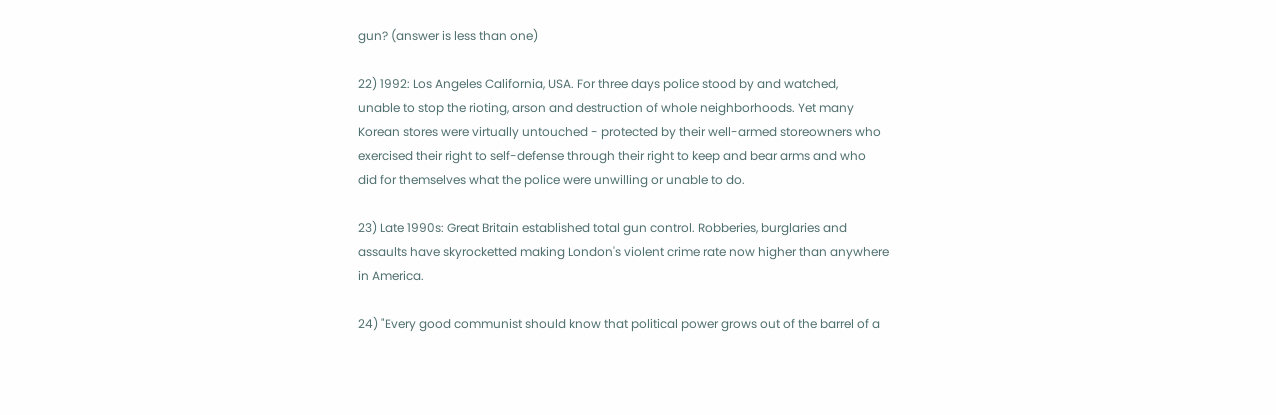gun? (answer is less than one)

22) 1992: Los Angeles California, USA. For three days police stood by and watched,
unable to stop the rioting, arson and destruction of whole neighborhoods. Yet many
Korean stores were virtually untouched - protected by their well-armed storeowners who
exercised their right to self-defense through their right to keep and bear arms and who
did for themselves what the police were unwilling or unable to do.

23) Late 1990s: Great Britain established total gun control. Robberies, burglaries and
assaults have skyrocketted making London's violent crime rate now higher than anywhere
in America.

24) "Every good communist should know that political power grows out of the barrel of a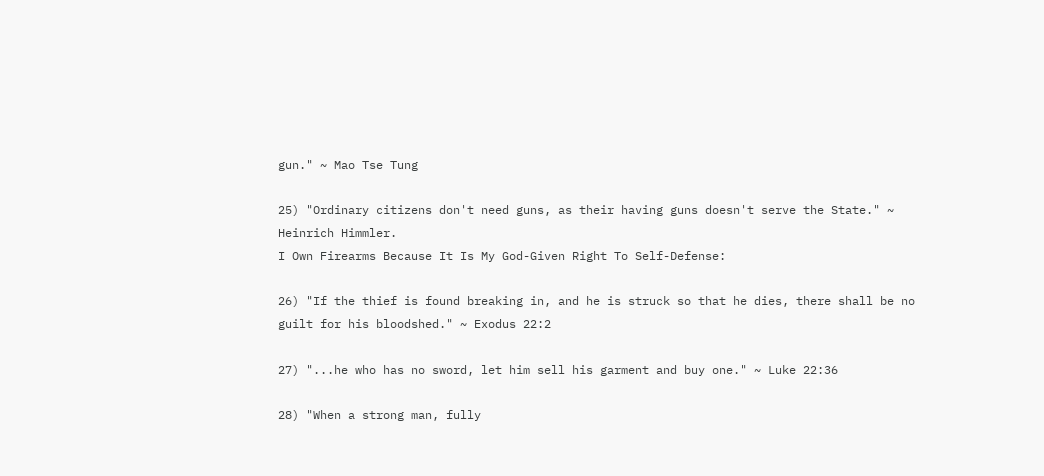gun." ~ Mao Tse Tung

25) "Ordinary citizens don't need guns, as their having guns doesn't serve the State." ~
Heinrich Himmler.
I Own Firearms Because It Is My God-Given Right To Self-Defense:

26) "If the thief is found breaking in, and he is struck so that he dies, there shall be no
guilt for his bloodshed." ~ Exodus 22:2

27) "...he who has no sword, let him sell his garment and buy one." ~ Luke 22:36

28) "When a strong man, fully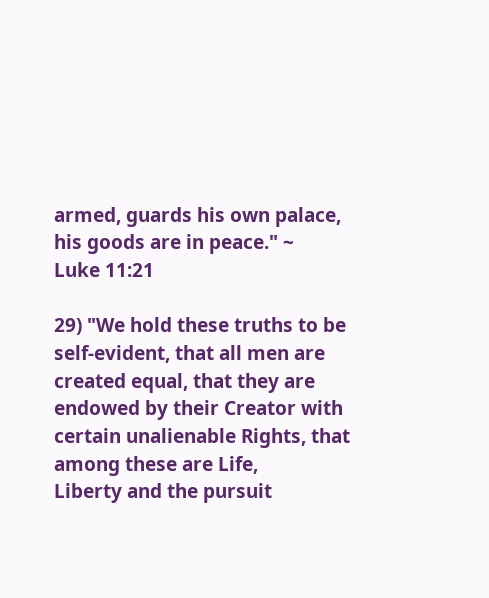armed, guards his own palace, his goods are in peace." ~
Luke 11:21

29) "We hold these truths to be self-evident, that all men are created equal, that they are
endowed by their Creator with certain unalienable Rights, that among these are Life,
Liberty and the pursuit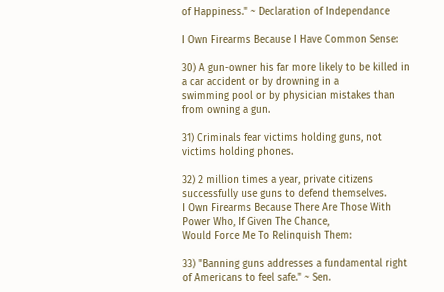of Happiness." ~ Declaration of Independance

I Own Firearms Because I Have Common Sense:

30) A gun-owner his far more likely to be killed in a car accident or by drowning in a
swimming pool or by physician mistakes than from owning a gun.

31) Criminals fear victims holding guns, not victims holding phones.

32) 2 million times a year, private citizens successfully use guns to defend themselves.
I Own Firearms Because There Are Those With Power Who, If Given The Chance,
Would Force Me To Relinquish Them:

33) "Banning guns addresses a fundamental right of Americans to feel safe." ~ Sen.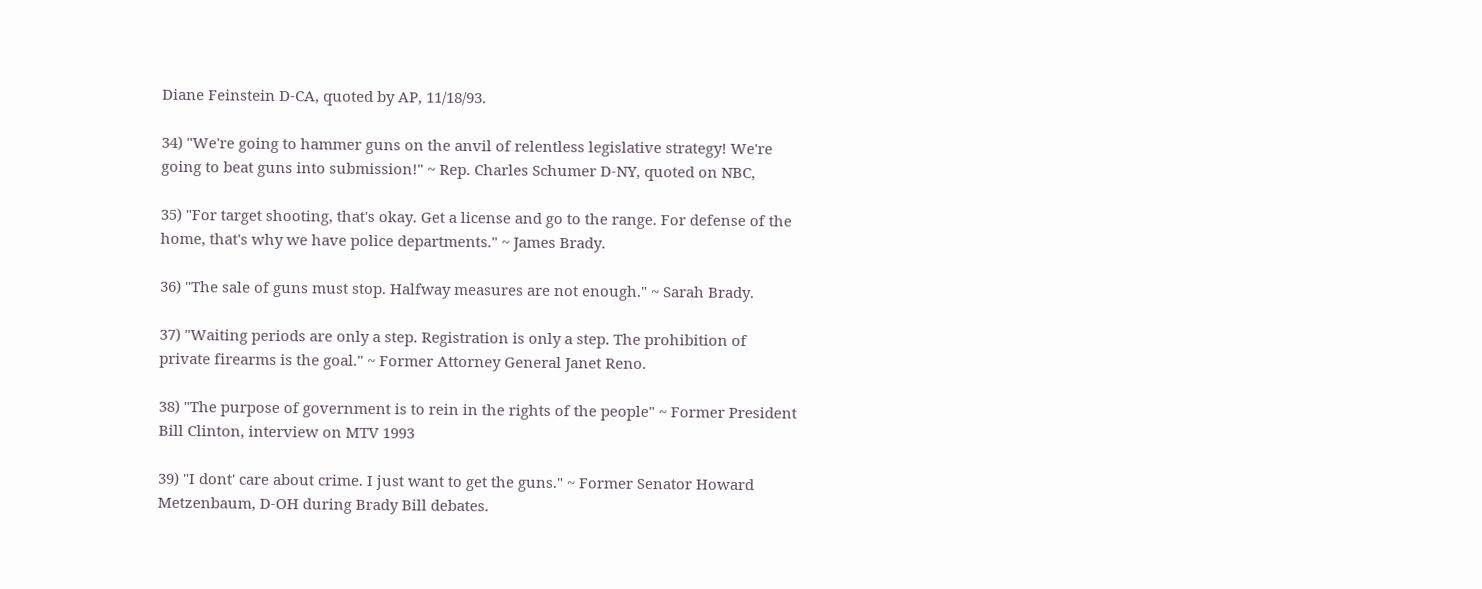Diane Feinstein D-CA, quoted by AP, 11/18/93.

34) "We're going to hammer guns on the anvil of relentless legislative strategy! We're
going to beat guns into submission!" ~ Rep. Charles Schumer D-NY, quoted on NBC,

35) "For target shooting, that's okay. Get a license and go to the range. For defense of the
home, that's why we have police departments." ~ James Brady.

36) "The sale of guns must stop. Halfway measures are not enough." ~ Sarah Brady.

37) "Waiting periods are only a step. Registration is only a step. The prohibition of
private firearms is the goal." ~ Former Attorney General Janet Reno.

38) "The purpose of government is to rein in the rights of the people" ~ Former President
Bill Clinton, interview on MTV 1993

39) "I dont' care about crime. I just want to get the guns." ~ Former Senator Howard
Metzenbaum, D-OH during Brady Bill debates.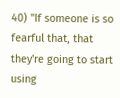40) "If someone is so fearful that, that they're going to start using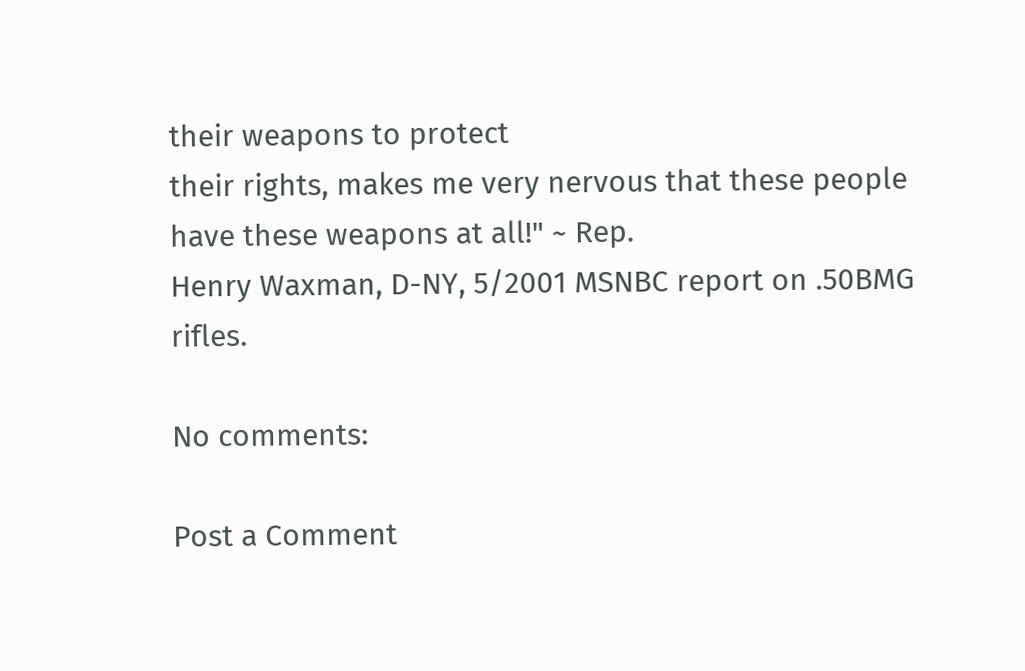their weapons to protect
their rights, makes me very nervous that these people have these weapons at all!" ~ Rep.
Henry Waxman, D-NY, 5/2001 MSNBC report on .50BMG rifles.

No comments:

Post a Comment